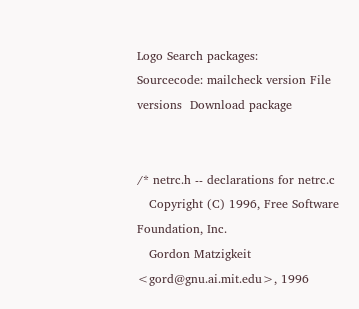Logo Search packages:
Sourcecode: mailcheck version File versions  Download package


/* netrc.h -- declarations for netrc.c
   Copyright (C) 1996, Free Software Foundation, Inc.
   Gordon Matzigkeit <gord@gnu.ai.mit.edu>, 1996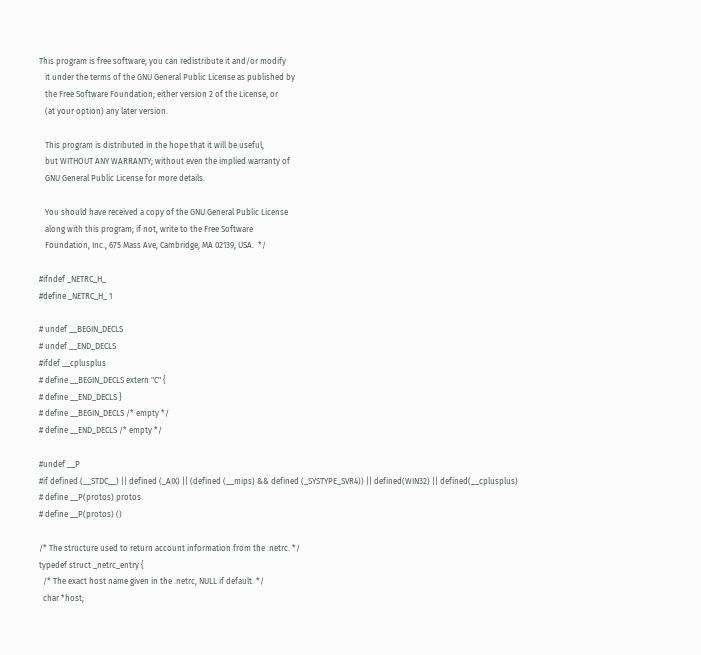This program is free software; you can redistribute it and/or modify
   it under the terms of the GNU General Public License as published by
   the Free Software Foundation; either version 2 of the License, or
   (at your option) any later version.

   This program is distributed in the hope that it will be useful,
   but WITHOUT ANY WARRANTY; without even the implied warranty of
   GNU General Public License for more details.

   You should have received a copy of the GNU General Public License
   along with this program; if not, write to the Free Software
   Foundation, Inc., 675 Mass Ave, Cambridge, MA 02139, USA.  */

#ifndef _NETRC_H_
#define _NETRC_H_ 1

# undef __BEGIN_DECLS
# undef __END_DECLS
#ifdef __cplusplus
# define __BEGIN_DECLS extern "C" {
# define __END_DECLS }
# define __BEGIN_DECLS /* empty */
# define __END_DECLS /* empty */

#undef __P
#if defined (__STDC__) || defined (_AIX) || (defined (__mips) && defined (_SYSTYPE_SVR4)) || defined(WIN32) || defined(__cplusplus)
# define __P(protos) protos
# define __P(protos) ()

/* The structure used to return account information from the .netrc. */
typedef struct _netrc_entry {
  /* The exact host name given in the .netrc, NULL if default. */
  char *host;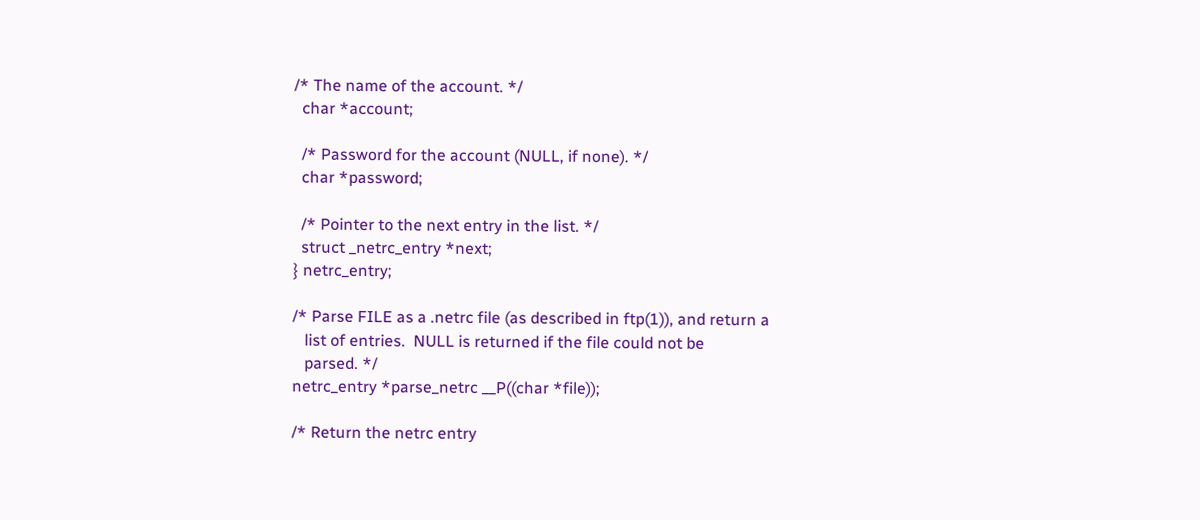/* The name of the account. */
  char *account;

  /* Password for the account (NULL, if none). */
  char *password;

  /* Pointer to the next entry in the list. */
  struct _netrc_entry *next;
} netrc_entry;

/* Parse FILE as a .netrc file (as described in ftp(1)), and return a
   list of entries.  NULL is returned if the file could not be
   parsed. */
netrc_entry *parse_netrc __P((char *file));

/* Return the netrc entry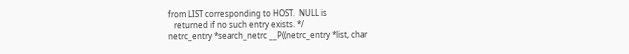from LIST corresponding to HOST.  NULL is
   returned if no such entry exists. */
netrc_entry *search_netrc __P((netrc_entry *list, char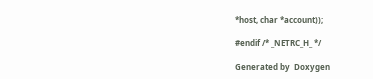*host, char *account));

#endif /* _NETRC_H_ */

Generated by  Doxygen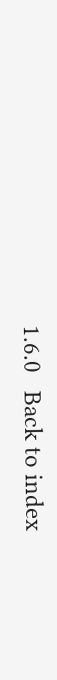1.6.0   Back to index